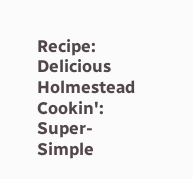Recipe: Delicious Holmestead Cookin': Super-Simple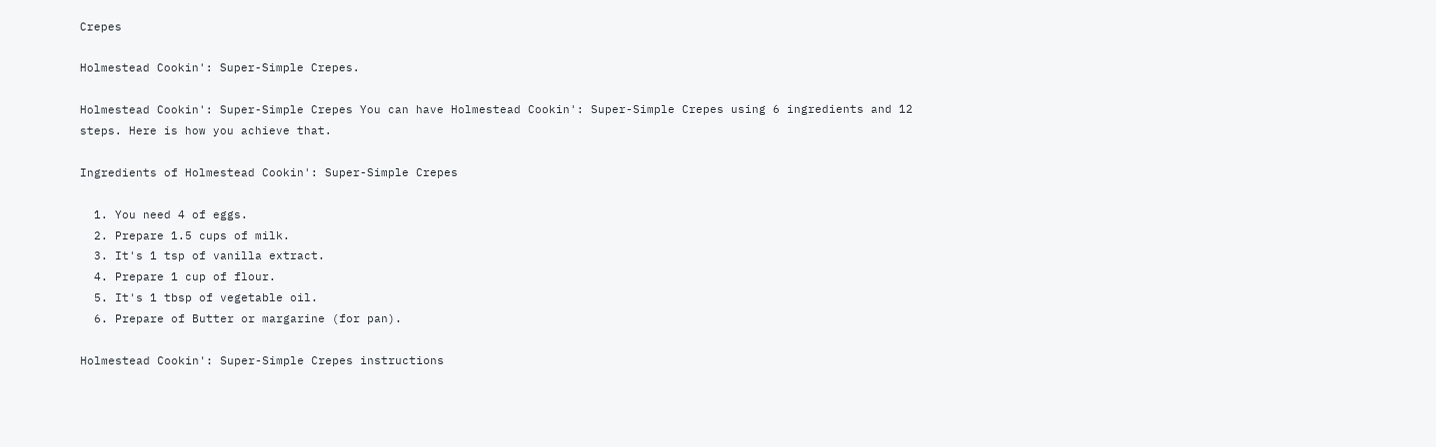Crepes

Holmestead Cookin': Super-Simple Crepes.

Holmestead Cookin': Super-Simple Crepes You can have Holmestead Cookin': Super-Simple Crepes using 6 ingredients and 12 steps. Here is how you achieve that.

Ingredients of Holmestead Cookin': Super-Simple Crepes

  1. You need 4 of eggs.
  2. Prepare 1.5 cups of milk.
  3. It's 1 tsp of vanilla extract.
  4. Prepare 1 cup of flour.
  5. It's 1 tbsp of vegetable oil.
  6. Prepare of Butter or margarine (for pan).

Holmestead Cookin': Super-Simple Crepes instructions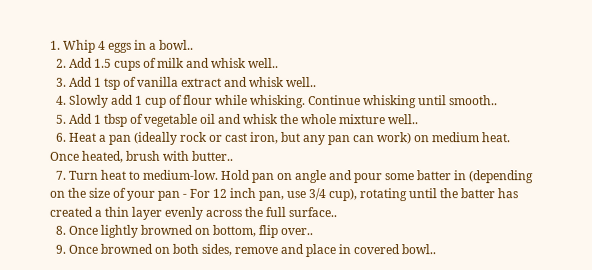1. Whip 4 eggs in a bowl..
  2. Add 1.5 cups of milk and whisk well..
  3. Add 1 tsp of vanilla extract and whisk well..
  4. Slowly add 1 cup of flour while whisking. Continue whisking until smooth..
  5. Add 1 tbsp of vegetable oil and whisk the whole mixture well..
  6. Heat a pan (ideally rock or cast iron, but any pan can work) on medium heat. Once heated, brush with butter..
  7. Turn heat to medium-low. Hold pan on angle and pour some batter in (depending on the size of your pan - For 12 inch pan, use 3/4 cup), rotating until the batter has created a thin layer evenly across the full surface..
  8. Once lightly browned on bottom, flip over..
  9. Once browned on both sides, remove and place in covered bowl..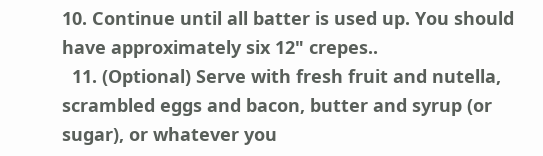10. Continue until all batter is used up. You should have approximately six 12" crepes..
  11. (Optional) Serve with fresh fruit and nutella, scrambled eggs and bacon, butter and syrup (or sugar), or whatever you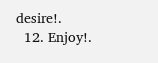desire!.
  12. Enjoy!.